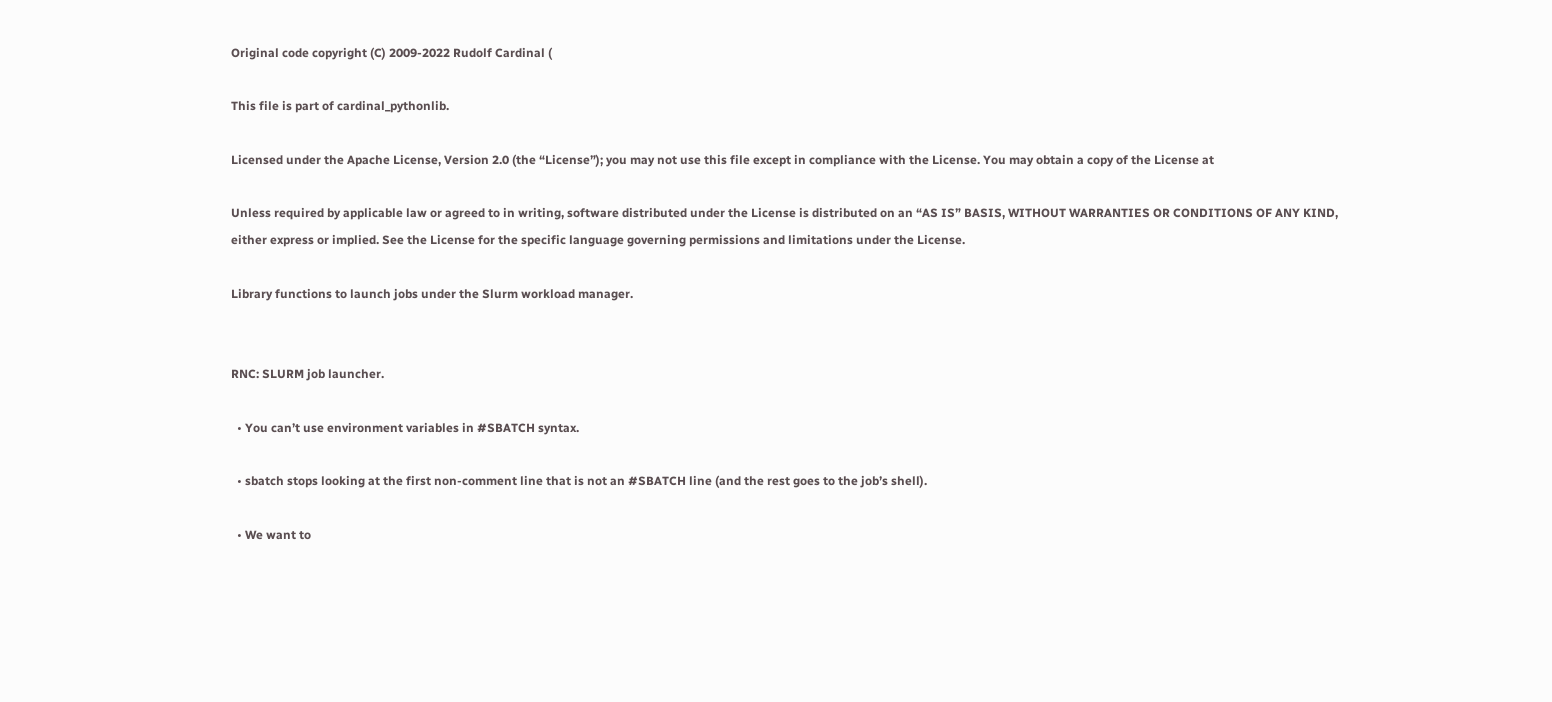Original code copyright (C) 2009-2022 Rudolf Cardinal (

This file is part of cardinal_pythonlib.

Licensed under the Apache License, Version 2.0 (the “License”); you may not use this file except in compliance with the License. You may obtain a copy of the License at

Unless required by applicable law or agreed to in writing, software distributed under the License is distributed on an “AS IS” BASIS, WITHOUT WARRANTIES OR CONDITIONS OF ANY KIND, either express or implied. See the License for the specific language governing permissions and limitations under the License.

Library functions to launch jobs under the Slurm workload manager.


RNC: SLURM job launcher.

  • You can’t use environment variables in #SBATCH syntax.

  • sbatch stops looking at the first non-comment line that is not an #SBATCH line (and the rest goes to the job’s shell).

  • We want to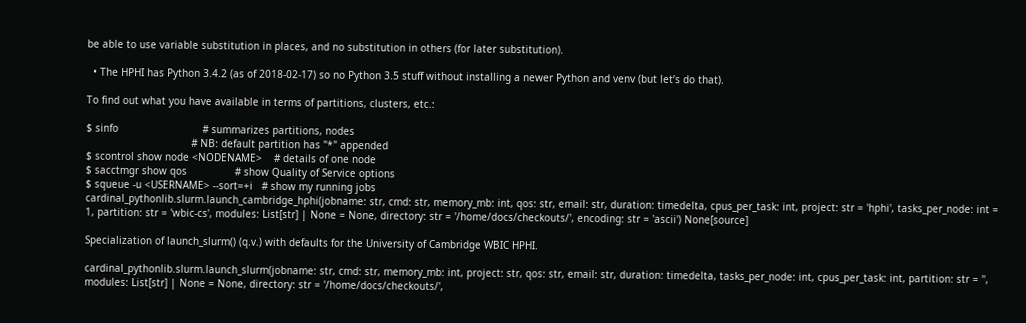be able to use variable substitution in places, and no substitution in others (for later substitution).

  • The HPHI has Python 3.4.2 (as of 2018-02-17) so no Python 3.5 stuff without installing a newer Python and venv (but let’s do that).

To find out what you have available in terms of partitions, clusters, etc.:

$ sinfo                            # summarizes partitions, nodes
                                   # NB: default partition has "*" appended
$ scontrol show node <NODENAME>    # details of one node
$ sacctmgr show qos                # show Quality of Service options
$ squeue -u <USERNAME> --sort=+i   # show my running jobs
cardinal_pythonlib.slurm.launch_cambridge_hphi(jobname: str, cmd: str, memory_mb: int, qos: str, email: str, duration: timedelta, cpus_per_task: int, project: str = 'hphi', tasks_per_node: int = 1, partition: str = 'wbic-cs', modules: List[str] | None = None, directory: str = '/home/docs/checkouts/', encoding: str = 'ascii') None[source]

Specialization of launch_slurm() (q.v.) with defaults for the University of Cambridge WBIC HPHI.

cardinal_pythonlib.slurm.launch_slurm(jobname: str, cmd: str, memory_mb: int, project: str, qos: str, email: str, duration: timedelta, tasks_per_node: int, cpus_per_task: int, partition: str = '', modules: List[str] | None = None, directory: str = '/home/docs/checkouts/',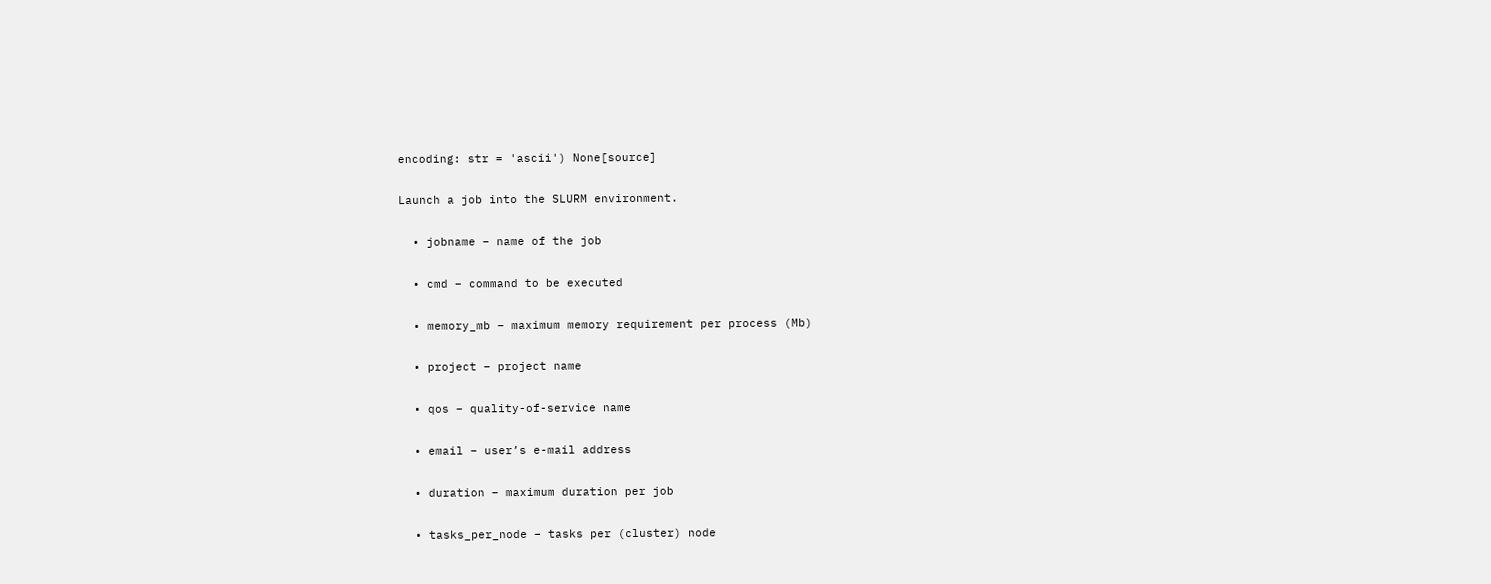encoding: str = 'ascii') None[source]

Launch a job into the SLURM environment.

  • jobname – name of the job

  • cmd – command to be executed

  • memory_mb – maximum memory requirement per process (Mb)

  • project – project name

  • qos – quality-of-service name

  • email – user’s e-mail address

  • duration – maximum duration per job

  • tasks_per_node – tasks per (cluster) node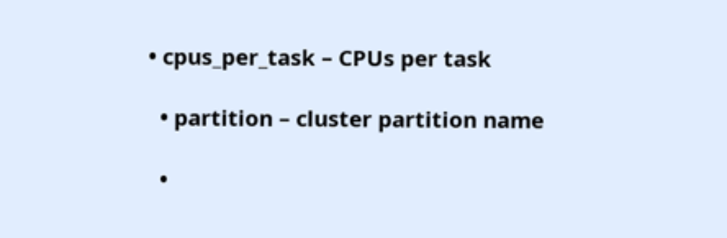• cpus_per_task – CPUs per task

  • partition – cluster partition name

  •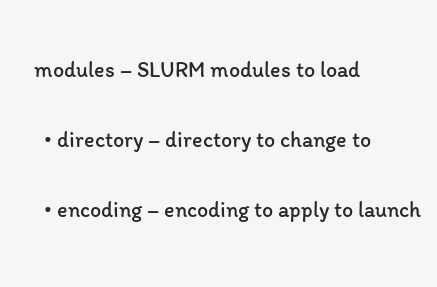modules – SLURM modules to load

  • directory – directory to change to

  • encoding – encoding to apply to launch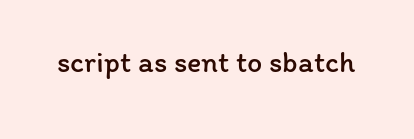script as sent to sbatch